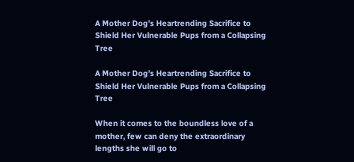A Mother Dog’s Heartrending Sacrifice to Shield Her Vulnerable Pups from a Collapsing Tree

A Mother Dog’s Heartrending Sacrifice to Shield Her Vulnerable Pups from a Collapsing Tree

When it comes to the boundless love of a mother, few can deny the extraordinary lengths she will go to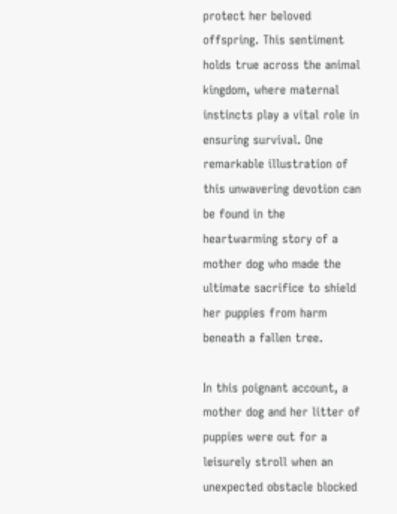protect her beloved offspring. This sentiment holds true across the animal kingdom, where maternal instincts play a vital role in ensuring survival. One remarkable illustration of this unwavering devotion can be found in the heartwarming story of a mother dog who made the ultimate sacrifice to shield her puppies from harm beneath a fallen tree.

In this poignant account, a mother dog and her litter of puppies were out for a leisurely stroll when an unexpected obstacle blocked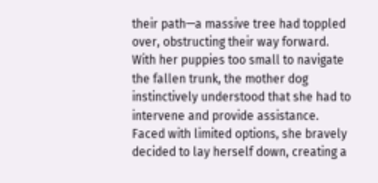their path—a massive tree had toppled over, obstructing their way forward. With her puppies too small to navigate the fallen trunk, the mother dog instinctively understood that she had to intervene and provide assistance. Faced with limited options, she bravely decided to lay herself down, creating a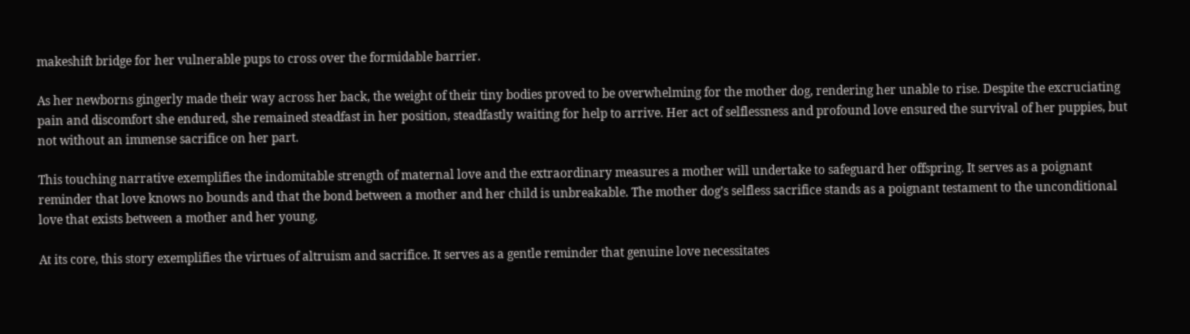makeshift bridge for her vulnerable pups to cross over the formidable barrier.

As her newborns gingerly made their way across her back, the weight of their tiny bodies proved to be overwhelming for the mother dog, rendering her unable to rise. Despite the excruciating pain and discomfort she endured, she remained steadfast in her position, steadfastly waiting for help to arrive. Her act of selflessness and profound love ensured the survival of her puppies, but not without an immense sacrifice on her part.

This touching narrative exemplifies the indomitable strength of maternal love and the extraordinary measures a mother will undertake to safeguard her offspring. It serves as a poignant reminder that love knows no bounds and that the bond between a mother and her child is unbreakable. The mother dog’s selfless sacrifice stands as a poignant testament to the unconditional love that exists between a mother and her young.

At its core, this story exemplifies the virtues of altruism and sacrifice. It serves as a gentle reminder that genuine love necessitates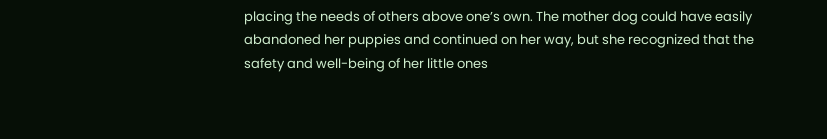placing the needs of others above one’s own. The mother dog could have easily abandoned her puppies and continued on her way, but she recognized that the safety and well-being of her little ones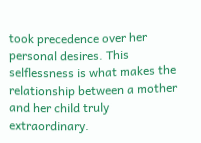took precedence over her personal desires. This selflessness is what makes the relationship between a mother and her child truly extraordinary.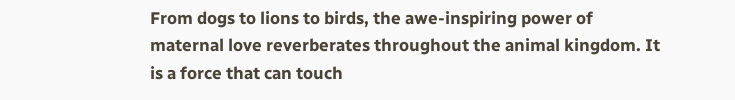From dogs to lions to birds, the awe-inspiring power of maternal love reverberates throughout the animal kingdom. It is a force that can touch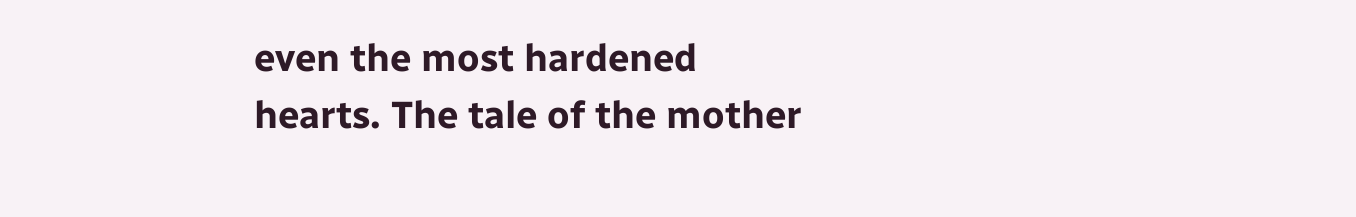even the most hardened hearts. The tale of the mother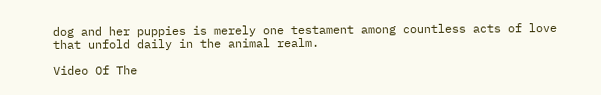dog and her puppies is merely one testament among countless acts of love that unfold daily in the animal realm.

Video Of The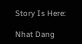Story Is Here:

Nhat Dang